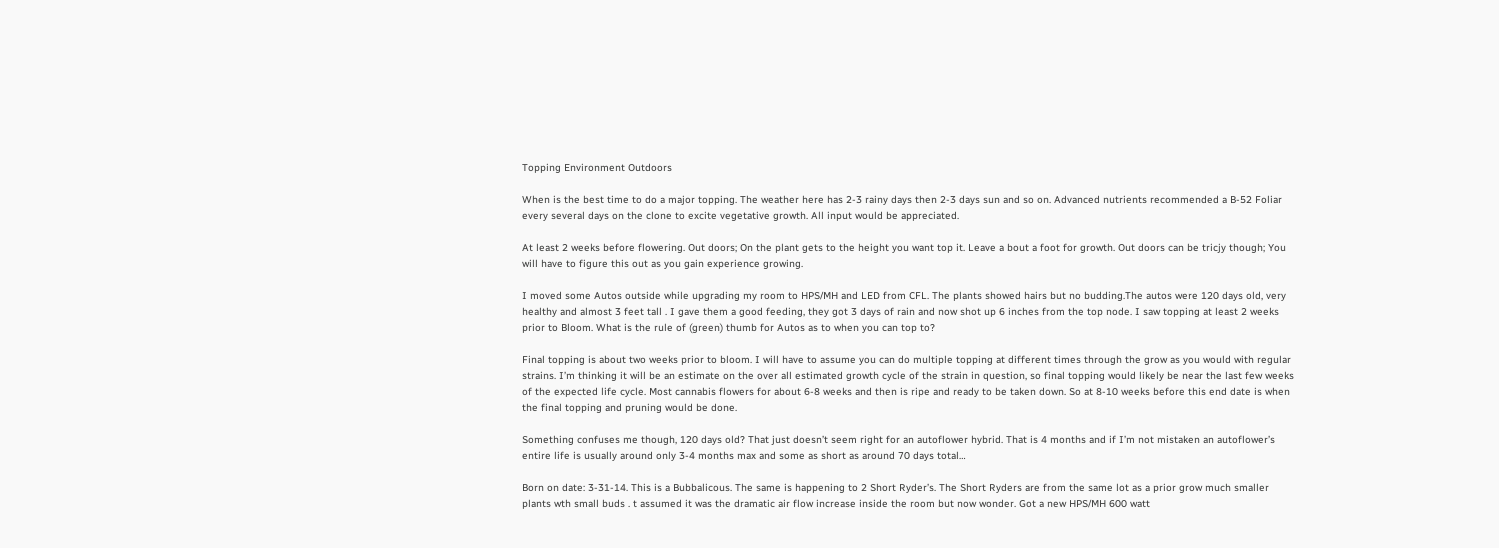Topping Environment Outdoors

When is the best time to do a major topping. The weather here has 2-3 rainy days then 2-3 days sun and so on. Advanced nutrients recommended a B-52 Foliar every several days on the clone to excite vegetative growth. All input would be appreciated.

At least 2 weeks before flowering. Out doors; On the plant gets to the height you want top it. Leave a bout a foot for growth. Out doors can be tricjy though; You will have to figure this out as you gain experience growing.

I moved some Autos outside while upgrading my room to HPS/MH and LED from CFL. The plants showed hairs but no budding.The autos were 120 days old, very healthy and almost 3 feet tall . I gave them a good feeding, they got 3 days of rain and now shot up 6 inches from the top node. I saw topping at least 2 weeks prior to Bloom. What is the rule of (green) thumb for Autos as to when you can top to?

Final topping is about two weeks prior to bloom. I will have to assume you can do multiple topping at different times through the grow as you would with regular strains. I’m thinking it will be an estimate on the over all estimated growth cycle of the strain in question, so final topping would likely be near the last few weeks of the expected life cycle. Most cannabis flowers for about 6-8 weeks and then is ripe and ready to be taken down. So at 8-10 weeks before this end date is when the final topping and pruning would be done.

Something confuses me though, 120 days old? That just doesn’t seem right for an autoflower hybrid. That is 4 months and if I’m not mistaken an autoflower’s entire life is usually around only 3-4 months max and some as short as around 70 days total…

Born on date: 3-31-14. This is a Bubbalicous. The same is happening to 2 Short Ryder’s. The Short Ryders are from the same lot as a prior grow much smaller plants wth small buds . t assumed it was the dramatic air flow increase inside the room but now wonder. Got a new HPS/MH 600 watt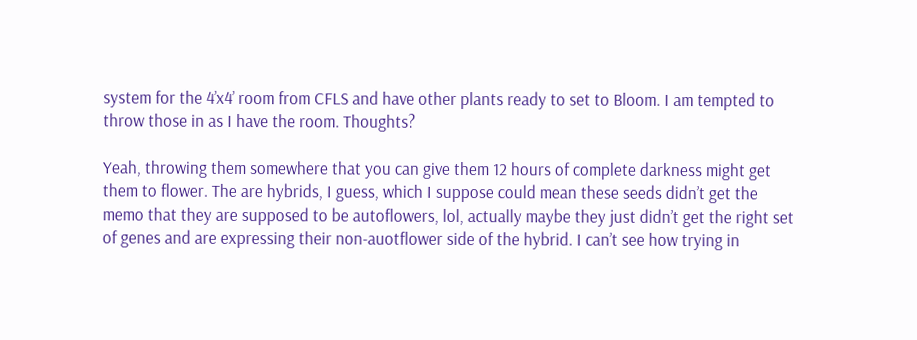system for the 4’x4’ room from CFLS and have other plants ready to set to Bloom. I am tempted to throw those in as I have the room. Thoughts?

Yeah, throwing them somewhere that you can give them 12 hours of complete darkness might get them to flower. The are hybrids, I guess, which I suppose could mean these seeds didn’t get the memo that they are supposed to be autoflowers, lol, actually maybe they just didn’t get the right set of genes and are expressing their non-auotflower side of the hybrid. I can’t see how trying in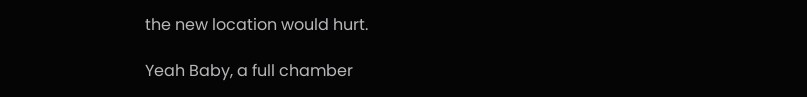the new location would hurt.

Yeah Baby, a full chamber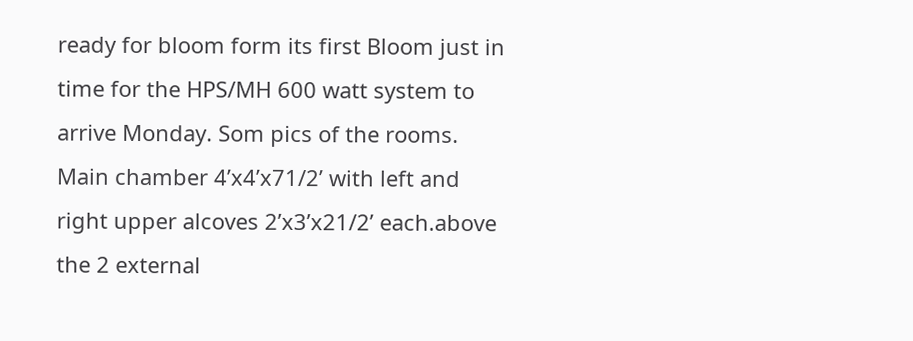ready for bloom form its first Bloom just in time for the HPS/MH 600 watt system to arrive Monday. Som pics of the rooms. Main chamber 4’x4’x71/2’ with left and right upper alcoves 2’x3’x21/2’ each.above the 2 external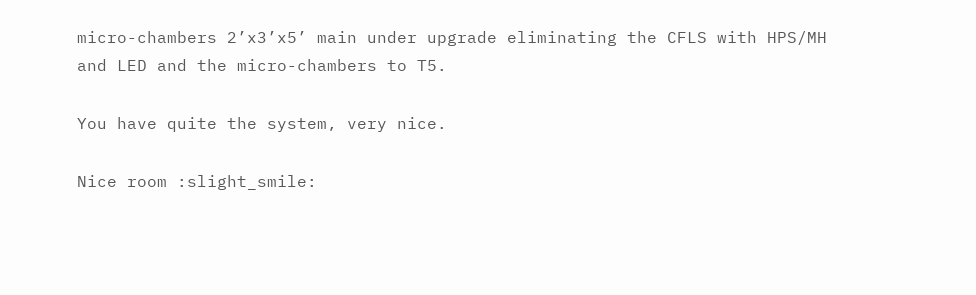micro-chambers 2’x3’x5’ main under upgrade eliminating the CFLS with HPS/MH and LED and the micro-chambers to T5.

You have quite the system, very nice.

Nice room :slight_smile: